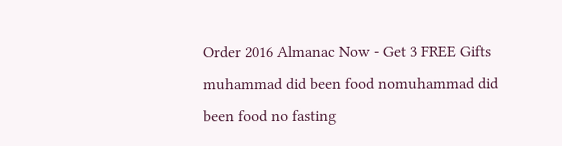Order 2016 Almanac Now - Get 3 FREE Gifts
muhammad did been food nomuhammad did been food no fasting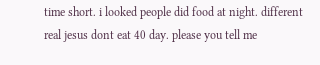time short. i looked people did food at night. different real jesus dont eat 40 day. please you tell me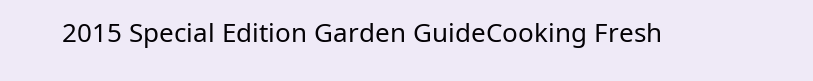2015 Special Edition Garden GuideCooking Fresh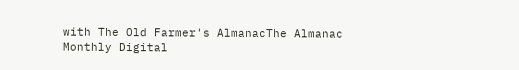with The Old Farmer's AlmanacThe Almanac Monthly Digital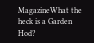MagazineWhat the heck is a Garden Hod?